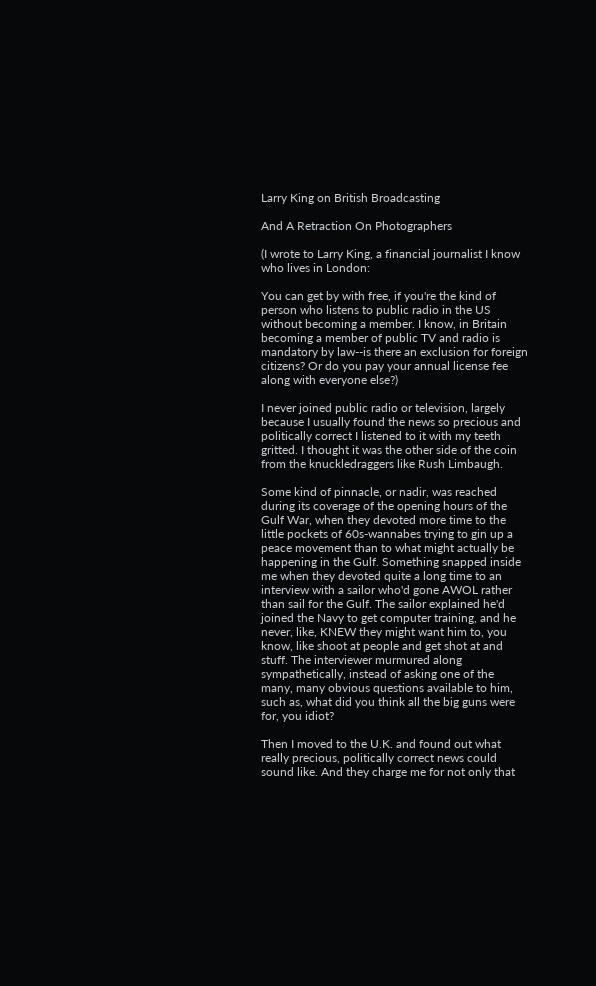Larry King on British Broadcasting

And A Retraction On Photographers

(I wrote to Larry King, a financial journalist I know who lives in London:

You can get by with free, if you're the kind of person who listens to public radio in the US without becoming a member. I know, in Britain becoming a member of public TV and radio is mandatory by law--is there an exclusion for foreign citizens? Or do you pay your annual license fee along with everyone else?)

I never joined public radio or television, largely because I usually found the news so precious and politically correct I listened to it with my teeth gritted. I thought it was the other side of the coin from the knuckledraggers like Rush Limbaugh.

Some kind of pinnacle, or nadir, was reached during its coverage of the opening hours of the Gulf War, when they devoted more time to the little pockets of 60s-wannabes trying to gin up a peace movement than to what might actually be happening in the Gulf. Something snapped inside me when they devoted quite a long time to an interview with a sailor who'd gone AWOL rather than sail for the Gulf. The sailor explained he'd joined the Navy to get computer training, and he never, like, KNEW they might want him to, you know, like shoot at people and get shot at and stuff. The interviewer murmured along sympathetically, instead of asking one of the many, many obvious questions available to him, such as, what did you think all the big guns were for, you idiot?

Then I moved to the U.K. and found out what really precious, politically correct news could sound like. And they charge me for not only that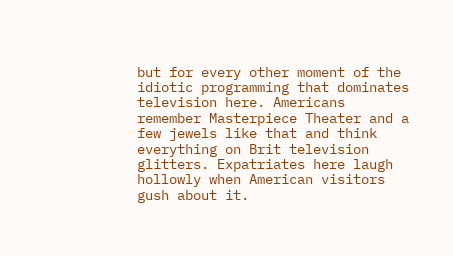but for every other moment of the idiotic programming that dominates television here. Americans remember Masterpiece Theater and a few jewels like that and think everything on Brit television glitters. Expatriates here laugh hollowly when American visitors gush about it.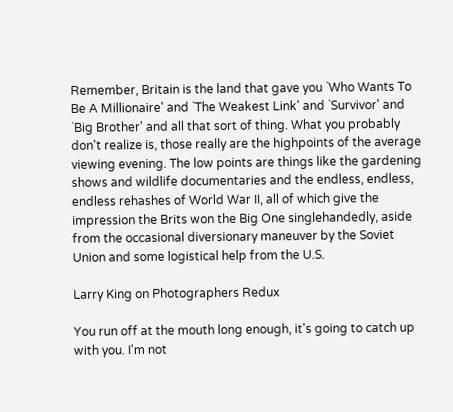Remember, Britain is the land that gave you `Who Wants To Be A Millionaire' and `The Weakest Link' and `Survivor' and `Big Brother' and all that sort of thing. What you probably don't realize is, those really are the highpoints of the average viewing evening. The low points are things like the gardening shows and wildlife documentaries and the endless, endless, endless rehashes of World War II, all of which give the impression the Brits won the Big One singlehandedly, aside from the occasional diversionary maneuver by the Soviet Union and some logistical help from the U.S.

Larry King on Photographers Redux

You run off at the mouth long enough, it's going to catch up with you. I'm not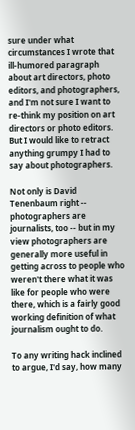sure under what circumstances I wrote that ill-humored paragraph about art directors, photo editors, and photographers, and I'm not sure I want to re-think my position on art directors or photo editors. But I would like to retract anything grumpy I had to say about photographers.

Not only is David Tenenbaum right -- photographers are journalists, too -- but in my view photographers are generally more useful in getting across to people who weren't there what it was like for people who were there, which is a fairly good working definition of what journalism ought to do.

To any writing hack inclined to argue, I'd say, how many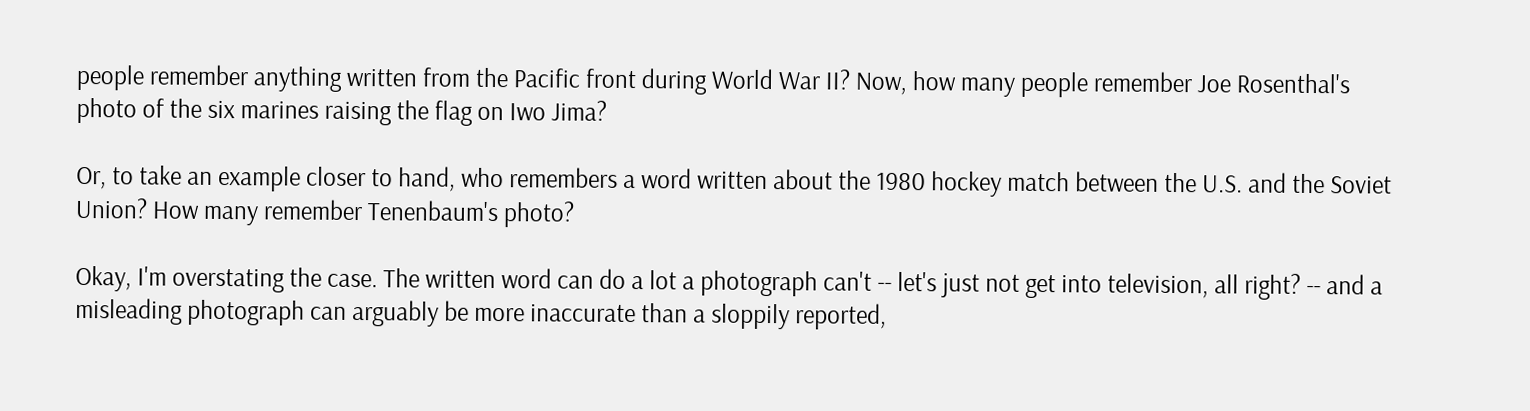people remember anything written from the Pacific front during World War II? Now, how many people remember Joe Rosenthal's photo of the six marines raising the flag on Iwo Jima?

Or, to take an example closer to hand, who remembers a word written about the 1980 hockey match between the U.S. and the Soviet Union? How many remember Tenenbaum's photo?

Okay, I'm overstating the case. The written word can do a lot a photograph can't -- let's just not get into television, all right? -- and a misleading photograph can arguably be more inaccurate than a sloppily reported,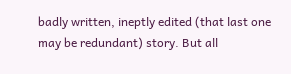badly written, ineptly edited (that last one may be redundant) story. But all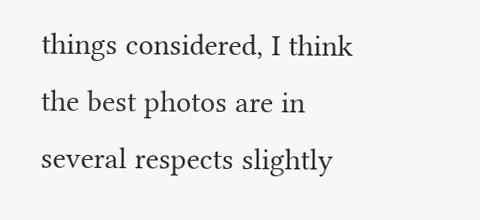things considered, I think the best photos are in several respects slightly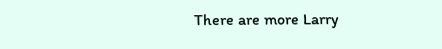There are more Larry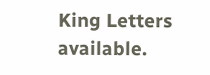King Letters available.